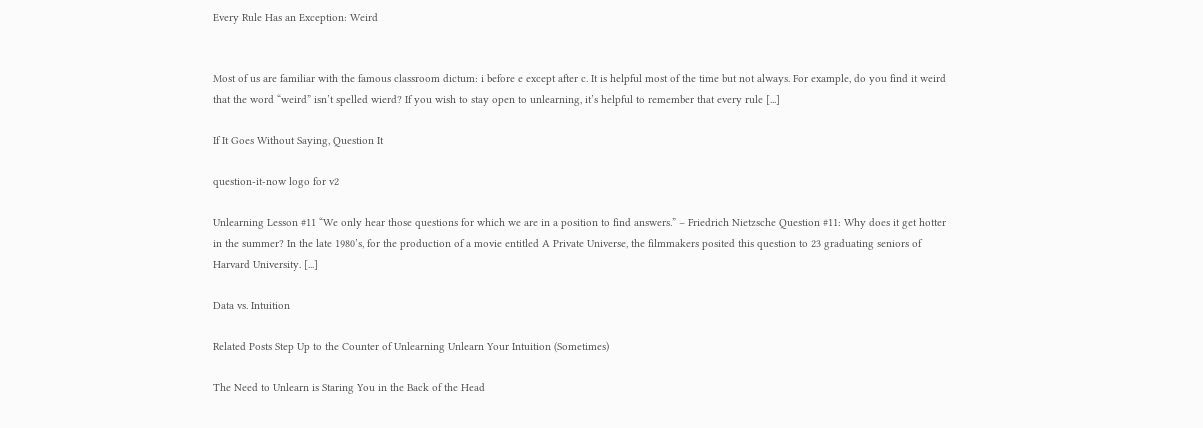Every Rule Has an Exception: Weird


Most of us are familiar with the famous classroom dictum: i before e except after c. It is helpful most of the time but not always. For example, do you find it weird that the word “weird” isn’t spelled wierd? If you wish to stay open to unlearning, it’s helpful to remember that every rule [...]

If It Goes Without Saying, Question It

question-it-now logo for v2

Unlearning Lesson #11 “We only hear those questions for which we are in a position to find answers.” – Friedrich Nietzsche Question #11: Why does it get hotter in the summer? In the late 1980’s, for the production of a movie entitled A Private Universe, the filmmakers posited this question to 23 graduating seniors of Harvard University. [...]

Data vs. Intuition

Related Posts Step Up to the Counter of Unlearning Unlearn Your Intuition (Sometimes)

The Need to Unlearn is Staring You in the Back of the Head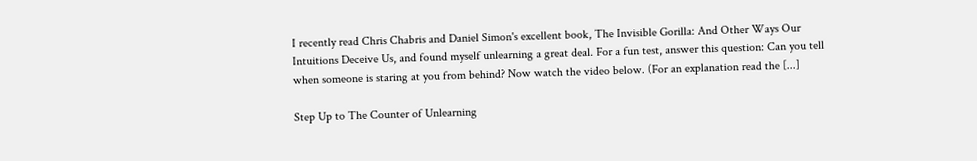I recently read Chris Chabris and Daniel Simon's excellent book, The Invisible Gorilla: And Other Ways Our Intuitions Deceive Us, and found myself unlearning a great deal. For a fun test, answer this question: Can you tell when someone is staring at you from behind? Now watch the video below. (For an explanation read the [...]

Step Up to The Counter of Unlearning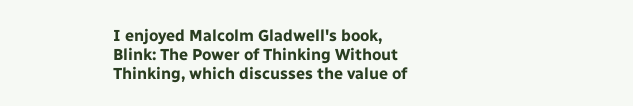I enjoyed Malcolm Gladwell's book, Blink: The Power of Thinking Without Thinking, which discusses the value of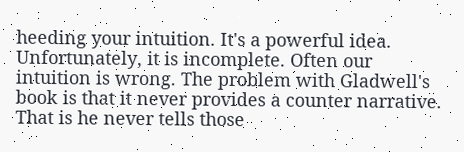heeding your intuition. It's a powerful idea. Unfortunately, it is incomplete. Often our intuition is wrong. The problem with Gladwell's book is that it never provides a counter narrative. That is he never tells those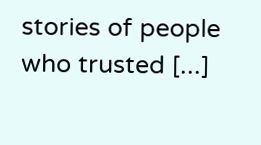stories of people who trusted [...]